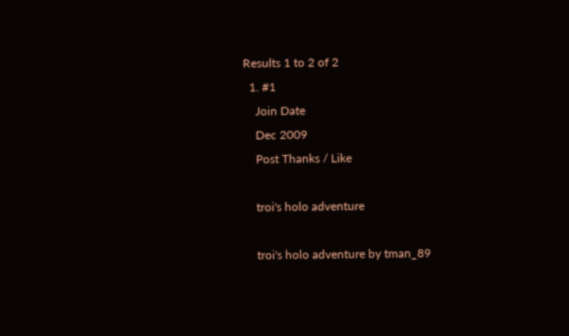Results 1 to 2 of 2
  1. #1
    Join Date
    Dec 2009
    Post Thanks / Like

    troi's holo adventure

    troi's holo adventure by tman_89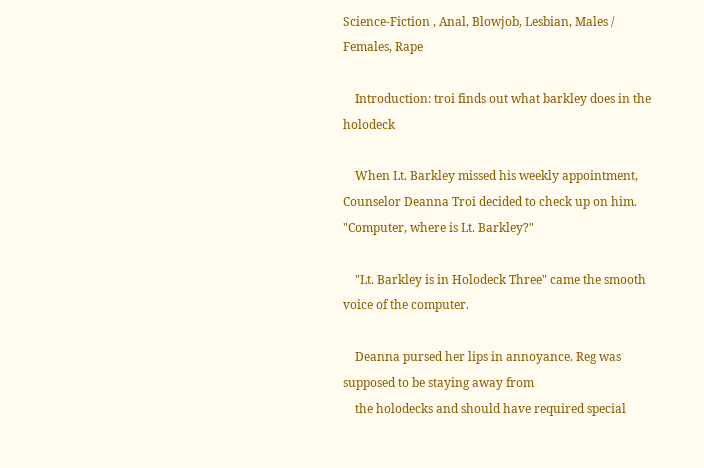Science-Fiction , Anal, Blowjob, Lesbian, Males / Females, Rape

    Introduction: troi finds out what barkley does in the holodeck

    When Lt. Barkley missed his weekly appointment, Counselor Deanna Troi decided to check up on him. "Computer, where is Lt. Barkley?"

    "Lt. Barkley is in Holodeck Three" came the smooth voice of the computer.

    Deanna pursed her lips in annoyance. Reg was supposed to be staying away from
    the holodecks and should have required special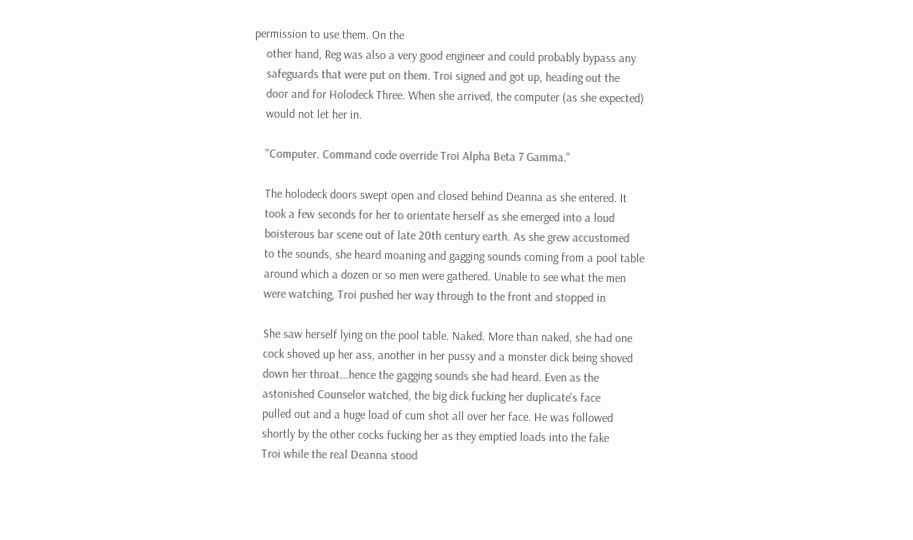permission to use them. On the
    other hand, Reg was also a very good engineer and could probably bypass any
    safeguards that were put on them. Troi signed and got up, heading out the
    door and for Holodeck Three. When she arrived, the computer (as she expected)
    would not let her in.

    "Computer. Command code override Troi Alpha Beta 7 Gamma."

    The holodeck doors swept open and closed behind Deanna as she entered. It
    took a few seconds for her to orientate herself as she emerged into a loud
    boisterous bar scene out of late 20th century earth. As she grew accustomed
    to the sounds, she heard moaning and gagging sounds coming from a pool table
    around which a dozen or so men were gathered. Unable to see what the men
    were watching, Troi pushed her way through to the front and stopped in

    She saw herself lying on the pool table. Naked. More than naked, she had one
    cock shoved up her ass, another in her pussy and a monster dick being shoved
    down her throat...hence the gagging sounds she had heard. Even as the
    astonished Counselor watched, the big dick fucking her duplicate's face
    pulled out and a huge load of cum shot all over her face. He was followed
    shortly by the other cocks fucking her as they emptied loads into the fake
    Troi while the real Deanna stood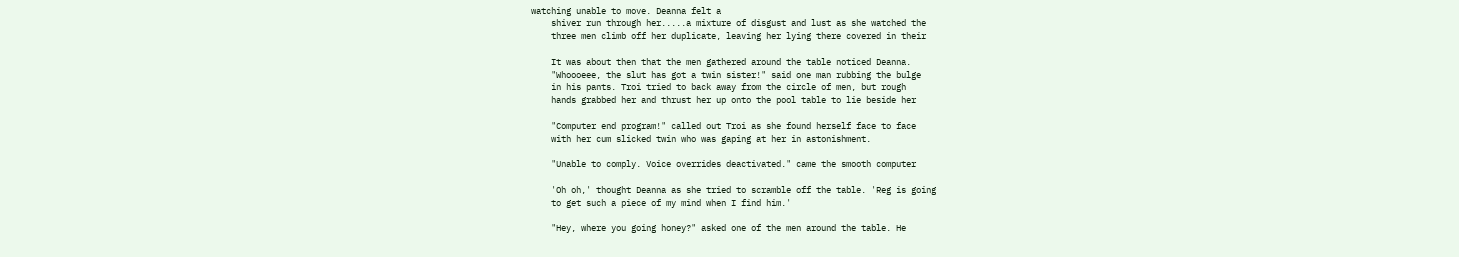watching unable to move. Deanna felt a
    shiver run through her.....a mixture of disgust and lust as she watched the
    three men climb off her duplicate, leaving her lying there covered in their

    It was about then that the men gathered around the table noticed Deanna.
    "Whoooeee, the slut has got a twin sister!" said one man rubbing the bulge
    in his pants. Troi tried to back away from the circle of men, but rough
    hands grabbed her and thrust her up onto the pool table to lie beside her

    "Computer end program!" called out Troi as she found herself face to face
    with her cum slicked twin who was gaping at her in astonishment.

    "Unable to comply. Voice overrides deactivated." came the smooth computer

    'Oh oh,' thought Deanna as she tried to scramble off the table. 'Reg is going
    to get such a piece of my mind when I find him.'

    "Hey, where you going honey?" asked one of the men around the table. He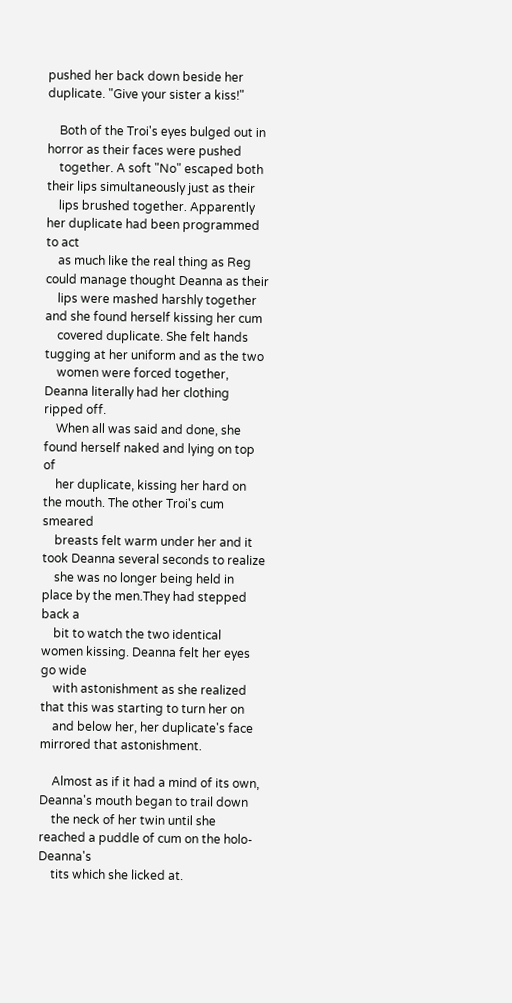pushed her back down beside her duplicate. "Give your sister a kiss!"

    Both of the Troi's eyes bulged out in horror as their faces were pushed
    together. A soft "No" escaped both their lips simultaneously just as their
    lips brushed together. Apparently her duplicate had been programmed to act
    as much like the real thing as Reg could manage thought Deanna as their
    lips were mashed harshly together and she found herself kissing her cum
    covered duplicate. She felt hands tugging at her uniform and as the two
    women were forced together, Deanna literally had her clothing ripped off.
    When all was said and done, she found herself naked and lying on top of
    her duplicate, kissing her hard on the mouth. The other Troi's cum smeared
    breasts felt warm under her and it took Deanna several seconds to realize
    she was no longer being held in place by the men.They had stepped back a
    bit to watch the two identical women kissing. Deanna felt her eyes go wide
    with astonishment as she realized that this was starting to turn her on
    and below her, her duplicate's face mirrored that astonishment.

    Almost as if it had a mind of its own, Deanna's mouth began to trail down
    the neck of her twin until she reached a puddle of cum on the holo-Deanna's
    tits which she licked at.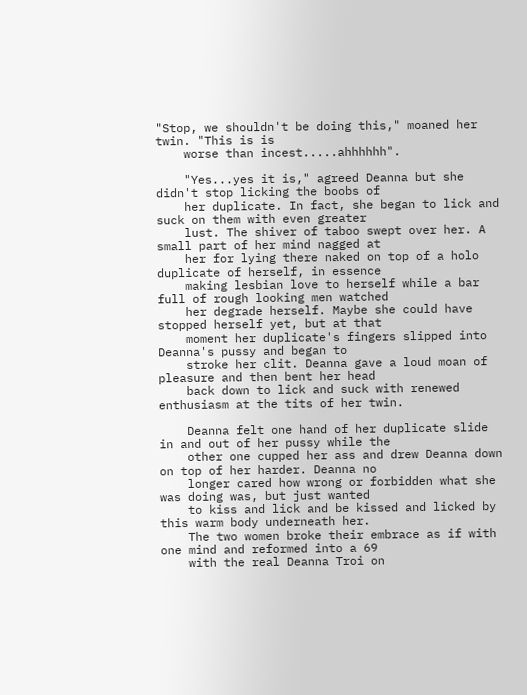"Stop, we shouldn't be doing this," moaned her twin. "This is is
    worse than incest.....ahhhhhh".

    "Yes...yes it is," agreed Deanna but she didn't stop licking the boobs of
    her duplicate. In fact, she began to lick and suck on them with even greater
    lust. The shiver of taboo swept over her. A small part of her mind nagged at
    her for lying there naked on top of a holo duplicate of herself, in essence
    making lesbian love to herself while a bar full of rough looking men watched
    her degrade herself. Maybe she could have stopped herself yet, but at that
    moment her duplicate's fingers slipped into Deanna's pussy and began to
    stroke her clit. Deanna gave a loud moan of pleasure and then bent her head
    back down to lick and suck with renewed enthusiasm at the tits of her twin.

    Deanna felt one hand of her duplicate slide in and out of her pussy while the
    other one cupped her ass and drew Deanna down on top of her harder. Deanna no
    longer cared how wrong or forbidden what she was doing was, but just wanted
    to kiss and lick and be kissed and licked by this warm body underneath her.
    The two women broke their embrace as if with one mind and reformed into a 69
    with the real Deanna Troi on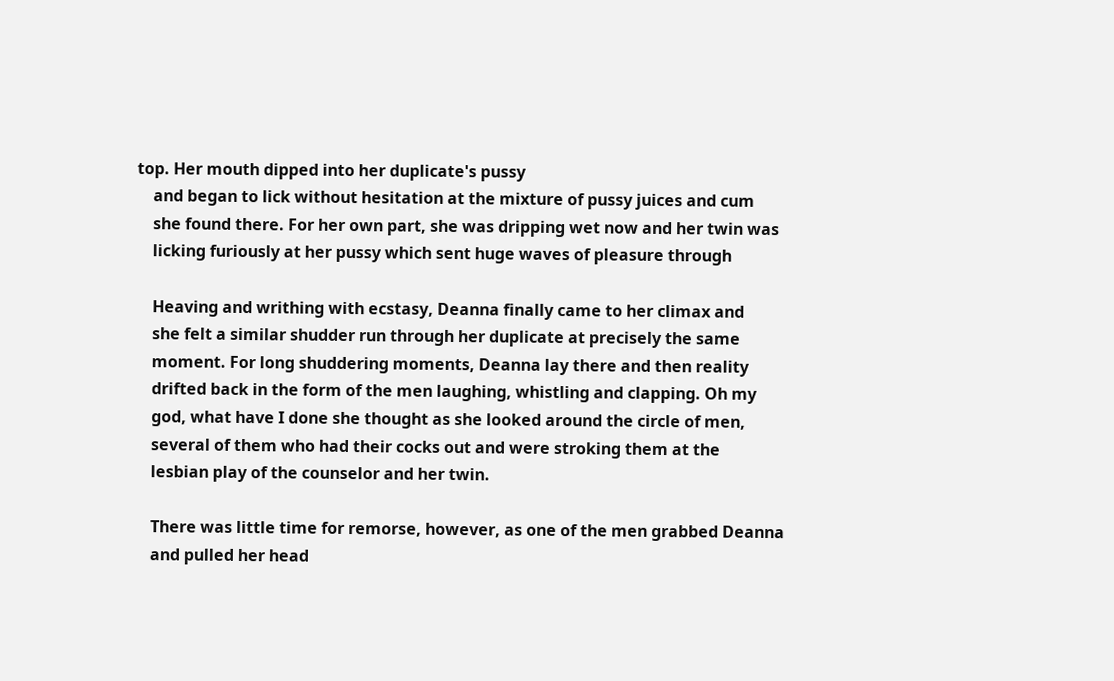top. Her mouth dipped into her duplicate's pussy
    and began to lick without hesitation at the mixture of pussy juices and cum
    she found there. For her own part, she was dripping wet now and her twin was
    licking furiously at her pussy which sent huge waves of pleasure through

    Heaving and writhing with ecstasy, Deanna finally came to her climax and
    she felt a similar shudder run through her duplicate at precisely the same
    moment. For long shuddering moments, Deanna lay there and then reality
    drifted back in the form of the men laughing, whistling and clapping. Oh my
    god, what have I done she thought as she looked around the circle of men,
    several of them who had their cocks out and were stroking them at the
    lesbian play of the counselor and her twin.

    There was little time for remorse, however, as one of the men grabbed Deanna
    and pulled her head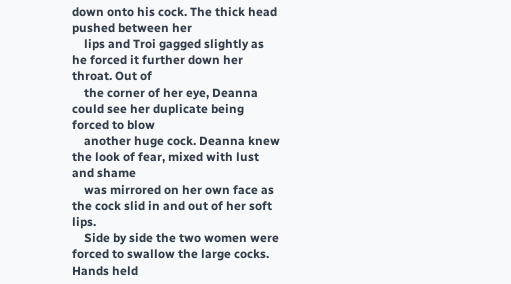down onto his cock. The thick head pushed between her
    lips and Troi gagged slightly as he forced it further down her throat. Out of
    the corner of her eye, Deanna could see her duplicate being forced to blow
    another huge cock. Deanna knew the look of fear, mixed with lust and shame
    was mirrored on her own face as the cock slid in and out of her soft lips.
    Side by side the two women were forced to swallow the large cocks. Hands held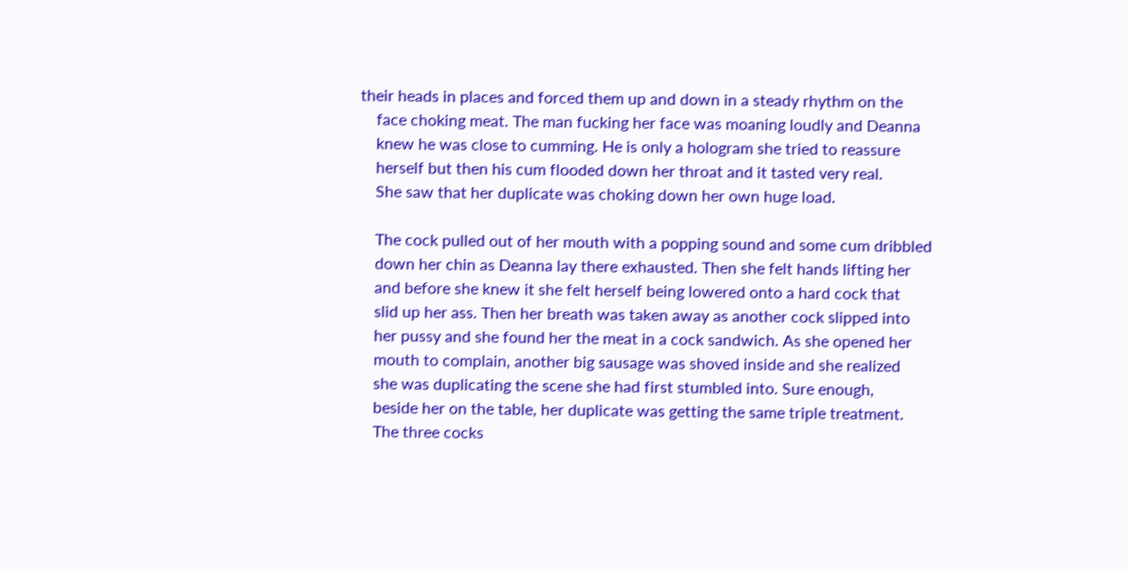their heads in places and forced them up and down in a steady rhythm on the
    face choking meat. The man fucking her face was moaning loudly and Deanna
    knew he was close to cumming. He is only a hologram she tried to reassure
    herself but then his cum flooded down her throat and it tasted very real.
    She saw that her duplicate was choking down her own huge load.

    The cock pulled out of her mouth with a popping sound and some cum dribbled
    down her chin as Deanna lay there exhausted. Then she felt hands lifting her
    and before she knew it she felt herself being lowered onto a hard cock that
    slid up her ass. Then her breath was taken away as another cock slipped into
    her pussy and she found her the meat in a cock sandwich. As she opened her
    mouth to complain, another big sausage was shoved inside and she realized
    she was duplicating the scene she had first stumbled into. Sure enough,
    beside her on the table, her duplicate was getting the same triple treatment.
    The three cocks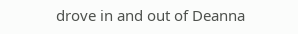drove in and out of Deanna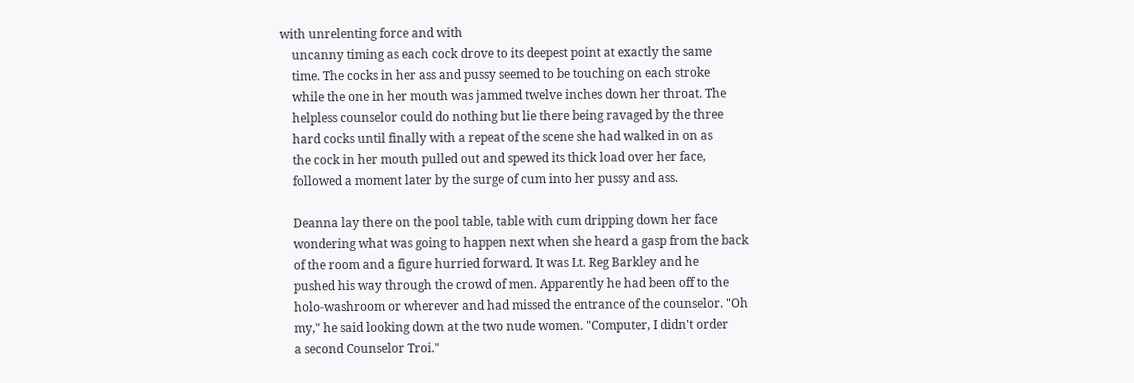with unrelenting force and with
    uncanny timing as each cock drove to its deepest point at exactly the same
    time. The cocks in her ass and pussy seemed to be touching on each stroke
    while the one in her mouth was jammed twelve inches down her throat. The
    helpless counselor could do nothing but lie there being ravaged by the three
    hard cocks until finally with a repeat of the scene she had walked in on as
    the cock in her mouth pulled out and spewed its thick load over her face,
    followed a moment later by the surge of cum into her pussy and ass.

    Deanna lay there on the pool table, table with cum dripping down her face
    wondering what was going to happen next when she heard a gasp from the back
    of the room and a figure hurried forward. It was Lt. Reg Barkley and he
    pushed his way through the crowd of men. Apparently he had been off to the
    holo-washroom or wherever and had missed the entrance of the counselor. "Oh
    my," he said looking down at the two nude women. "Computer, I didn't order
    a second Counselor Troi."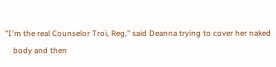"I'm the real Counselor Troi, Reg," said Deanna trying to cover her naked
    body and then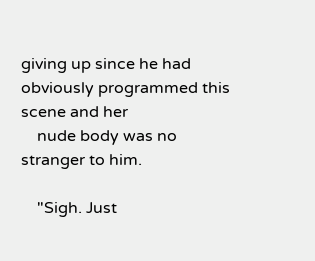giving up since he had obviously programmed this scene and her
    nude body was no stranger to him.

    "Sigh. Just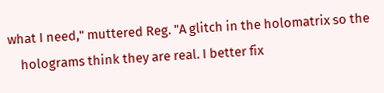what I need," muttered Reg. "A glitch in the holomatrix so the
    holograms think they are real. I better fix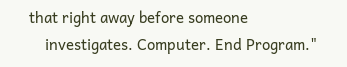that right away before someone
    investigates. Computer. End Program."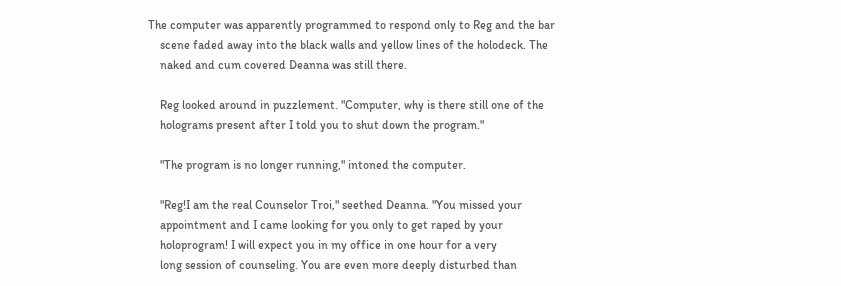The computer was apparently programmed to respond only to Reg and the bar
    scene faded away into the black walls and yellow lines of the holodeck. The
    naked and cum covered Deanna was still there.

    Reg looked around in puzzlement. "Computer, why is there still one of the
    holograms present after I told you to shut down the program."

    "The program is no longer running," intoned the computer.

    "Reg!I am the real Counselor Troi," seethed Deanna. "You missed your
    appointment and I came looking for you only to get raped by your
    holoprogram! I will expect you in my office in one hour for a very
    long session of counseling. You are even more deeply disturbed than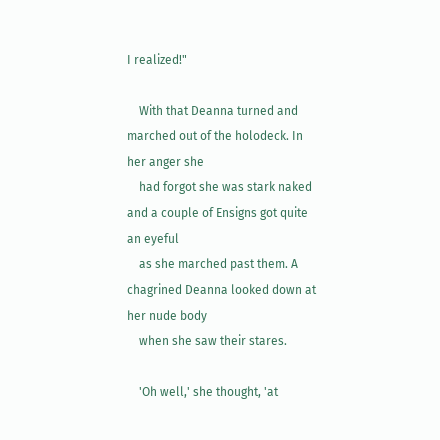I realized!"

    With that Deanna turned and marched out of the holodeck. In her anger she
    had forgot she was stark naked and a couple of Ensigns got quite an eyeful
    as she marched past them. A chagrined Deanna looked down at her nude body
    when she saw their stares.

    'Oh well,' she thought, 'at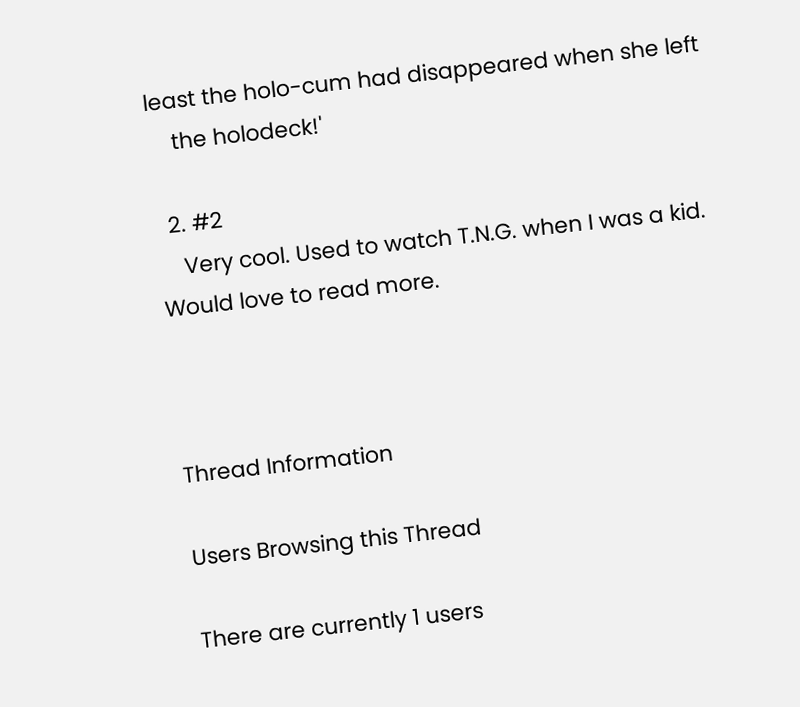least the holo-cum had disappeared when she left
    the holodeck!'

  2. #2
    Very cool. Used to watch T.N.G. when I was a kid. Would love to read more.



Thread Information

Users Browsing this Thread

There are currently 1 users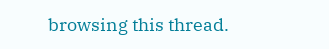browsing this thread.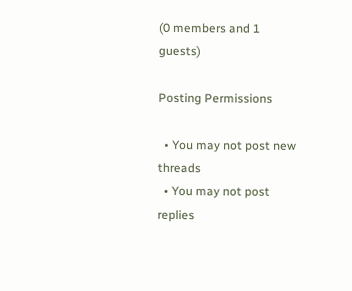(0 members and 1 guests)

Posting Permissions

  • You may not post new threads
  • You may not post replies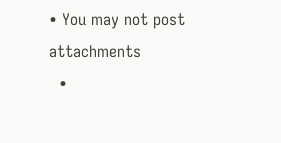• You may not post attachments
  •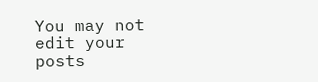You may not edit your posts